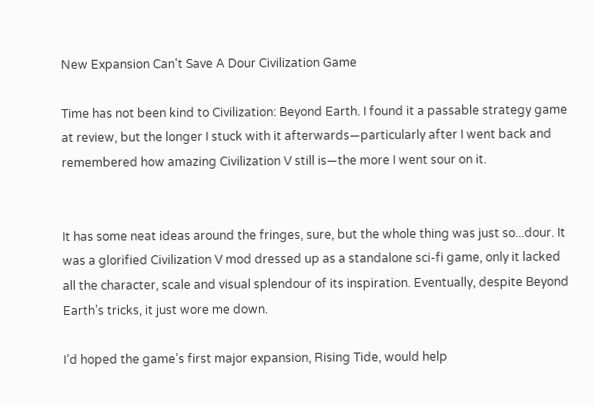New Expansion Can't Save A Dour Civilization Game

Time has not been kind to Civilization: Beyond Earth. I found it a passable strategy game at review, but the longer I stuck with it afterwards—particularly after I went back and remembered how amazing Civilization V still is—the more I went sour on it.


It has some neat ideas around the fringes, sure, but the whole thing was just so...dour. It was a glorified Civilization V mod dressed up as a standalone sci-fi game, only it lacked all the character, scale and visual splendour of its inspiration. Eventually, despite Beyond Earth’s tricks, it just wore me down.

I’d hoped the game’s first major expansion, Rising Tide, would help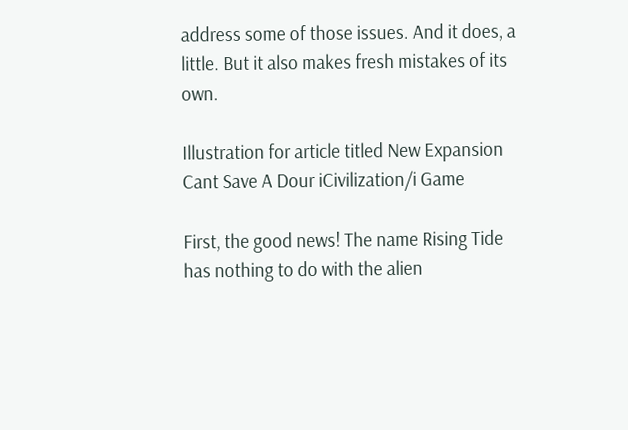address some of those issues. And it does, a little. But it also makes fresh mistakes of its own.

Illustration for article titled New Expansion Cant Save A Dour iCivilization/i Game

First, the good news! The name Rising Tide has nothing to do with the alien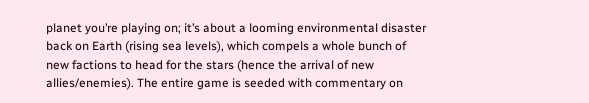planet you’re playing on; it’s about a looming environmental disaster back on Earth (rising sea levels), which compels a whole bunch of new factions to head for the stars (hence the arrival of new allies/enemies). The entire game is seeded with commentary on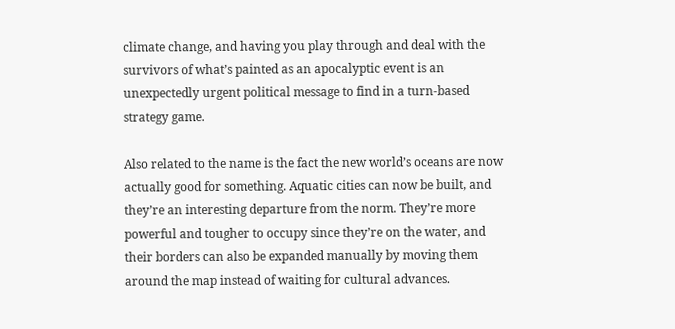climate change, and having you play through and deal with the survivors of what’s painted as an apocalyptic event is an unexpectedly urgent political message to find in a turn-based strategy game.

Also related to the name is the fact the new world’s oceans are now actually good for something. Aquatic cities can now be built, and they’re an interesting departure from the norm. They’re more powerful and tougher to occupy since they’re on the water, and their borders can also be expanded manually by moving them around the map instead of waiting for cultural advances.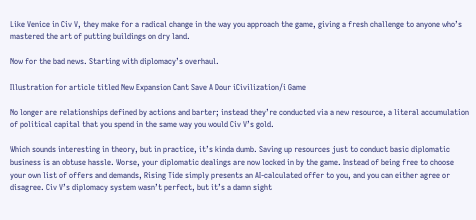Like Venice in Civ V, they make for a radical change in the way you approach the game, giving a fresh challenge to anyone who’s mastered the art of putting buildings on dry land.

Now for the bad news. Starting with diplomacy’s overhaul.

Illustration for article titled New Expansion Cant Save A Dour iCivilization/i Game

No longer are relationships defined by actions and barter; instead they’re conducted via a new resource, a literal accumulation of political capital that you spend in the same way you would Civ V’s gold.

Which sounds interesting in theory, but in practice, it’s kinda dumb. Saving up resources just to conduct basic diplomatic business is an obtuse hassle. Worse, your diplomatic dealings are now locked in by the game. Instead of being free to choose your own list of offers and demands, Rising Tide simply presents an AI-calculated offer to you, and you can either agree or disagree. Civ V’s diplomacy system wasn’t perfect, but it’s a damn sight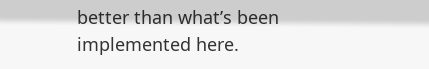better than what’s been implemented here.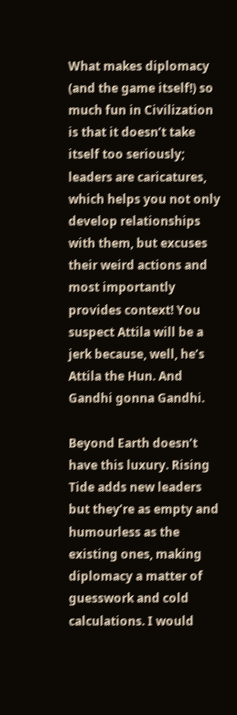What makes diplomacy (and the game itself!) so much fun in Civilization is that it doesn’t take itself too seriously; leaders are caricatures, which helps you not only develop relationships with them, but excuses their weird actions and most importantly provides context! You suspect Attila will be a jerk because, well, he’s Attila the Hun. And Gandhi gonna Gandhi.

Beyond Earth doesn’t have this luxury. Rising Tide adds new leaders but they’re as empty and humourless as the existing ones, making diplomacy a matter of guesswork and cold calculations. I would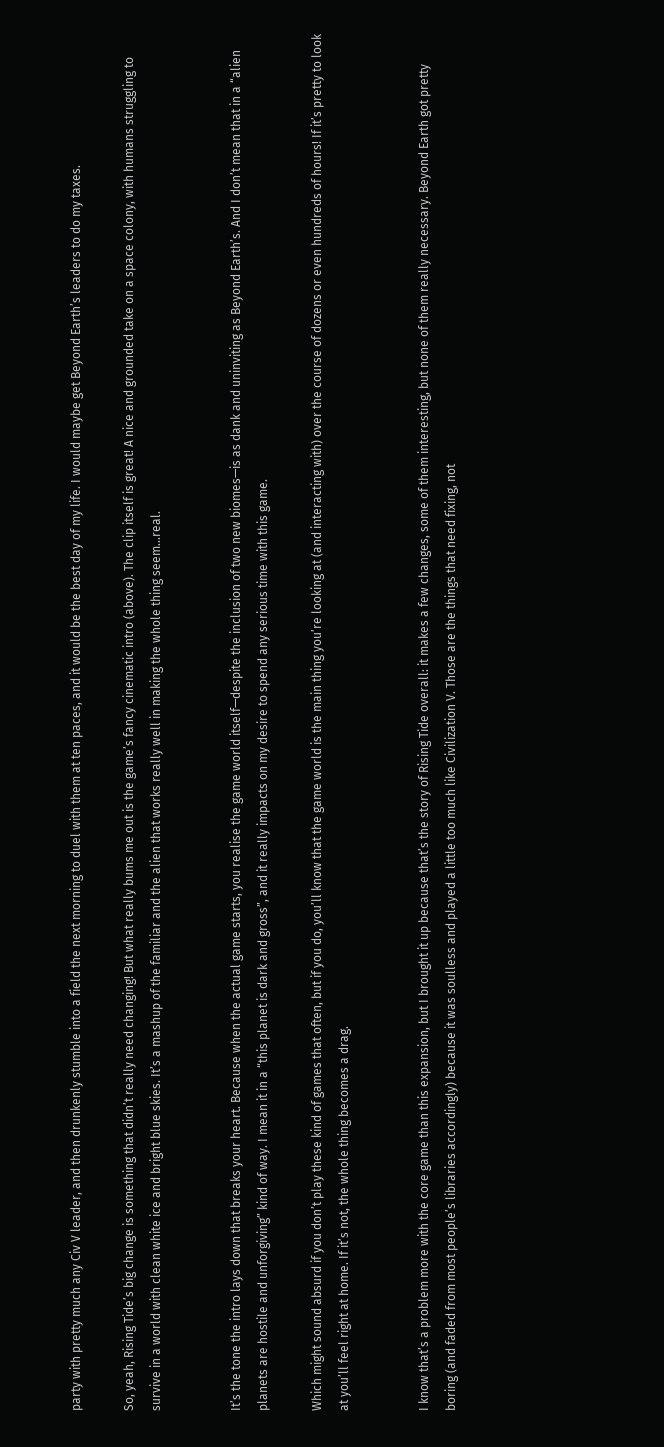party with pretty much any Civ V leader, and then drunkenly stumble into a field the next morning to duel with them at ten paces, and it would be the best day of my life. I would maybe get Beyond Earth’s leaders to do my taxes.

So, yeah, Rising Tide’s big change is something that didn’t really need changing! But what really bums me out is the game’s fancy cinematic intro (above). The clip itself is great! A nice and grounded take on a space colony, with humans struggling to survive in a world with clean white ice and bright blue skies. It’s a mashup of the familiar and the alien that works really well in making the whole thing seem...real.


It’s the tone the intro lays down that breaks your heart. Because when the actual game starts, you realise the game world itself—despite the inclusion of two new biomes—is as dank and uninviting as Beyond Earth’s. And I don’t mean that in a “alien planets are hostile and unforgiving” kind of way. I mean it in a “this planet is dark and gross”, and it really impacts on my desire to spend any serious time with this game.

Which might sound absurd if you don’t play these kind of games that often, but if you do, you’ll know that the game world is the main thing you’re looking at (and interacting with) over the course of dozens or even hundreds of hours! If it’s pretty to look at you’ll feel right at home. If it’s not, the whole thing becomes a drag.


I know that’s a problem more with the core game than this expansion, but I brought it up because that’s the story of Rising Tide overall: it makes a few changes, some of them interesting, but none of them really necessary. Beyond Earth got pretty boring (and faded from most people’s libraries accordingly) because it was soulless and played a little too much like Civilization V. Those are the things that need fixing, not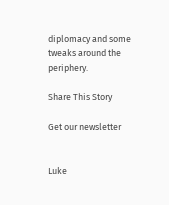diplomacy and some tweaks around the periphery.

Share This Story

Get our newsletter


Luke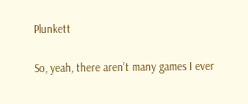Plunkett

So, yeah, there aren’t many games I ever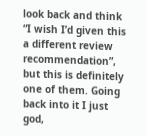look back and think “I wish I’d given this a different review recommendation”, but this is definitely one of them. Going back into it I just god,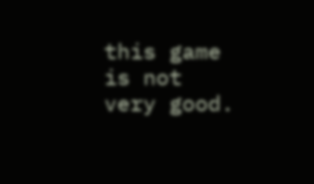this game is not very good.